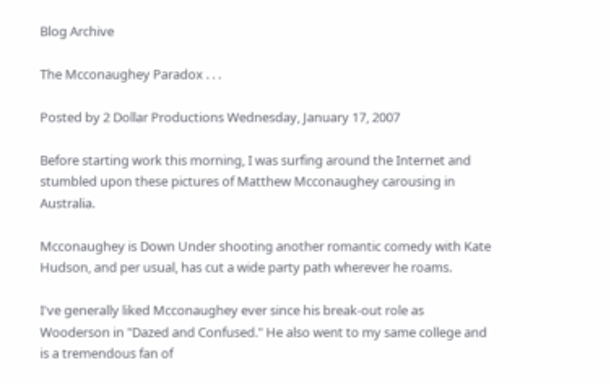Blog Archive

The Mcconaughey Paradox . . .

Posted by 2 Dollar Productions Wednesday, January 17, 2007

Before starting work this morning, I was surfing around the Internet and stumbled upon these pictures of Matthew Mcconaughey carousing in Australia.

Mcconaughey is Down Under shooting another romantic comedy with Kate Hudson, and per usual, has cut a wide party path wherever he roams.

I've generally liked Mcconaughey ever since his break-out role as Wooderson in "Dazed and Confused." He also went to my same college and is a tremendous fan of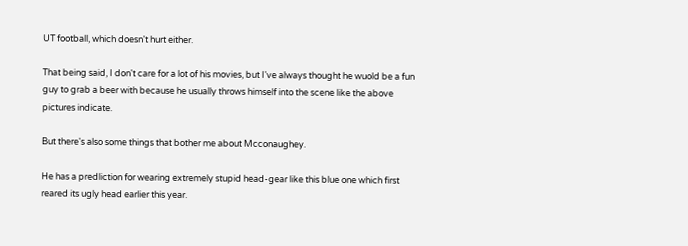UT football, which doesn't hurt either.

That being said, I don't care for a lot of his movies, but I've always thought he wuold be a fun guy to grab a beer with because he usually throws himself into the scene like the above pictures indicate.

But there's also some things that bother me about Mcconaughey.

He has a predliction for wearing extremely stupid head-gear like this blue one which first reared its ugly head earlier this year.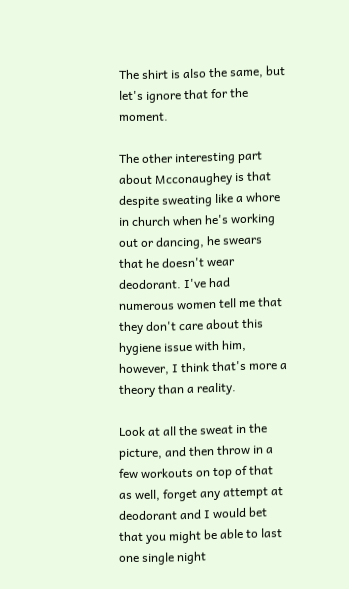The shirt is also the same, but let's ignore that for the moment.

The other interesting part about Mcconaughey is that despite sweating like a whore in church when he's working out or dancing, he swears that he doesn't wear deodorant. I've had numerous women tell me that they don't care about this hygiene issue with him, however, I think that's more a theory than a reality.

Look at all the sweat in the picture, and then throw in a few workouts on top of that as well, forget any attempt at deodorant and I would bet that you might be able to last one single night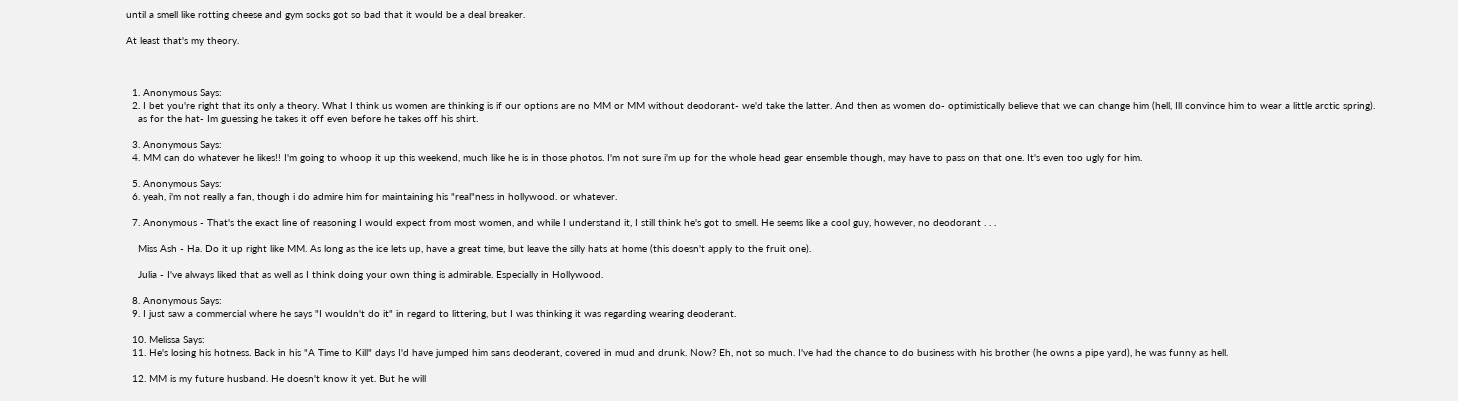until a smell like rotting cheese and gym socks got so bad that it would be a deal breaker.

At least that's my theory.



  1. Anonymous Says:
  2. I bet you're right that its only a theory. What I think us women are thinking is if our options are no MM or MM without deodorant- we'd take the latter. And then as women do- optimistically believe that we can change him (hell, Ill convince him to wear a little arctic spring).
    as for the hat- Im guessing he takes it off even before he takes off his shirt.

  3. Anonymous Says:
  4. MM can do whatever he likes!! I'm going to whoop it up this weekend, much like he is in those photos. I'm not sure i'm up for the whole head gear ensemble though, may have to pass on that one. It's even too ugly for him.

  5. Anonymous Says:
  6. yeah, i'm not really a fan, though i do admire him for maintaining his "real"ness in hollywood. or whatever.

  7. Anonymous - That's the exact line of reasoning I would expect from most women, and while I understand it, I still think he's got to smell. He seems like a cool guy, however, no deodorant . . .

    Miss Ash - Ha. Do it up right like MM. As long as the ice lets up, have a great time, but leave the silly hats at home (this doesn't apply to the fruit one).

    Julia - I've always liked that as well as I think doing your own thing is admirable. Especially in Hollywood.

  8. Anonymous Says:
  9. I just saw a commercial where he says "I wouldn't do it" in regard to littering, but I was thinking it was regarding wearing deoderant.

  10. Melissa Says:
  11. He's losing his hotness. Back in his "A Time to Kill" days I'd have jumped him sans deoderant, covered in mud and drunk. Now? Eh, not so much. I've had the chance to do business with his brother (he owns a pipe yard), he was funny as hell.

  12. MM is my future husband. He doesn't know it yet. But he will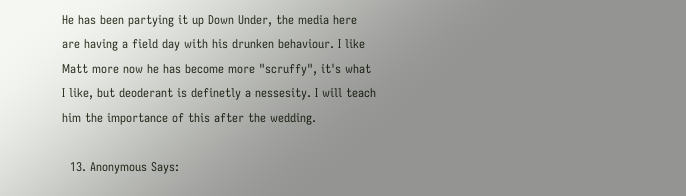He has been partying it up Down Under, the media here are having a field day with his drunken behaviour. I like Matt more now he has become more "scruffy", it's what I like, but deoderant is definetly a nessesity. I will teach him the importance of this after the wedding.

  13. Anonymous Says: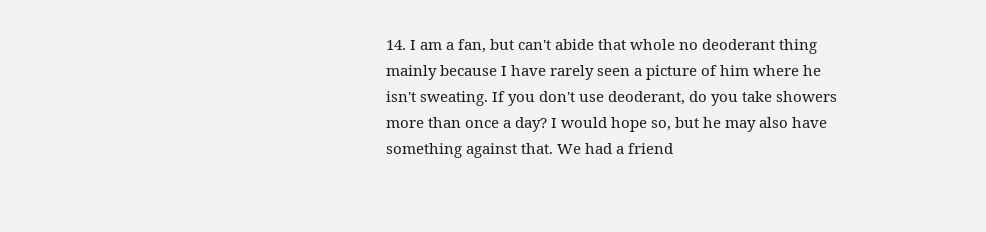14. I am a fan, but can't abide that whole no deoderant thing mainly because I have rarely seen a picture of him where he isn't sweating. If you don't use deoderant, do you take showers more than once a day? I would hope so, but he may also have something against that. We had a friend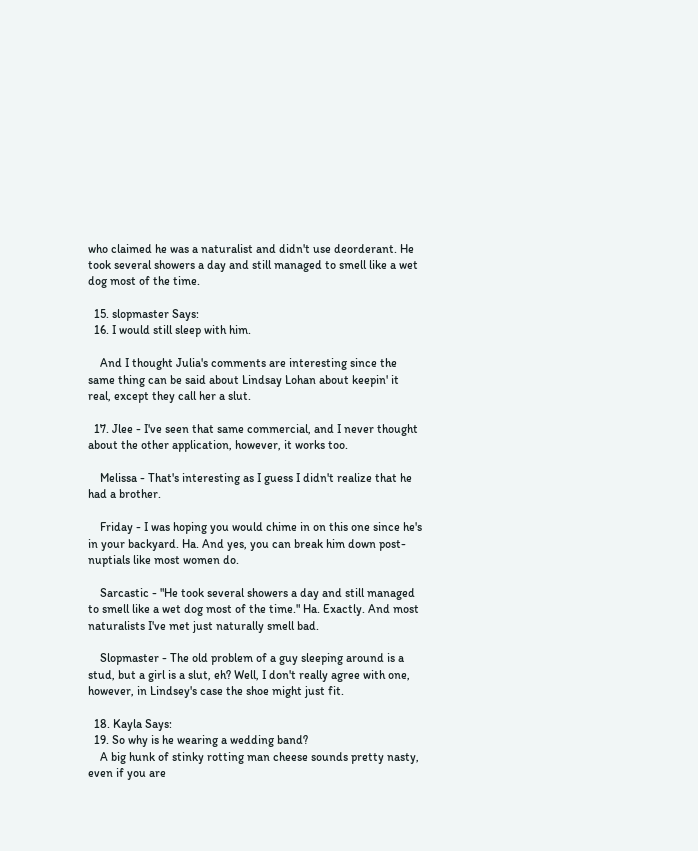who claimed he was a naturalist and didn't use deorderant. He took several showers a day and still managed to smell like a wet dog most of the time.

  15. slopmaster Says:
  16. I would still sleep with him.

    And I thought Julia's comments are interesting since the same thing can be said about Lindsay Lohan about keepin' it real, except they call her a slut.

  17. Jlee - I've seen that same commercial, and I never thought about the other application, however, it works too.

    Melissa - That's interesting as I guess I didn't realize that he had a brother.

    Friday - I was hoping you would chime in on this one since he's in your backyard. Ha. And yes, you can break him down post-nuptials like most women do.

    Sarcastic - "He took several showers a day and still managed to smell like a wet dog most of the time." Ha. Exactly. And most naturalists I've met just naturally smell bad.

    Slopmaster - The old problem of a guy sleeping around is a stud, but a girl is a slut, eh? Well, I don't really agree with one, however, in Lindsey's case the shoe might just fit.

  18. Kayla Says:
  19. So why is he wearing a wedding band?
    A big hunk of stinky rotting man cheese sounds pretty nasty, even if you are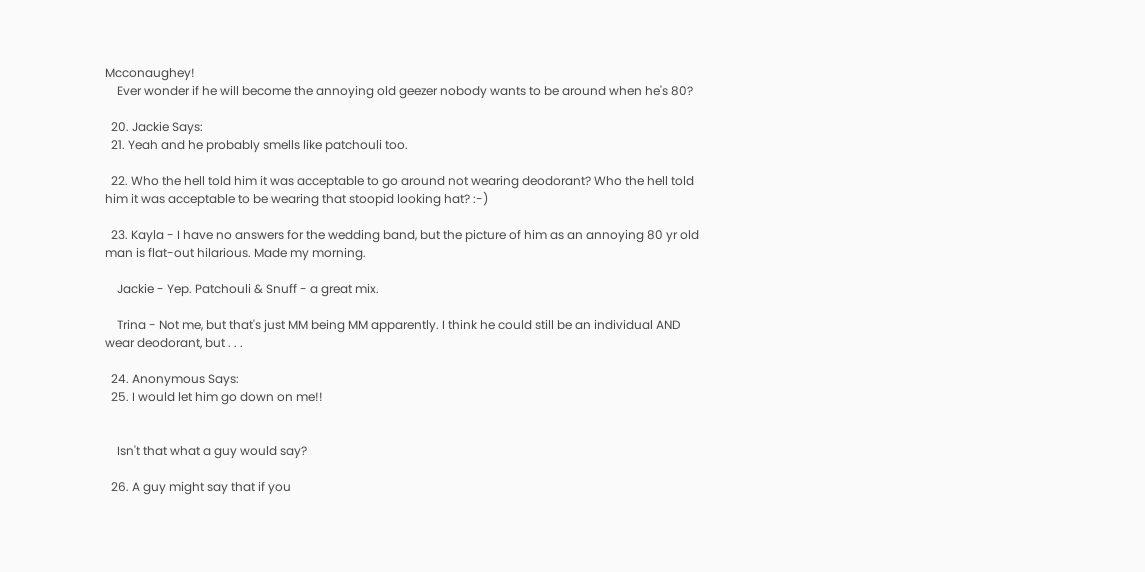Mcconaughey!
    Ever wonder if he will become the annoying old geezer nobody wants to be around when he's 80?

  20. Jackie Says:
  21. Yeah and he probably smells like patchouli too.

  22. Who the hell told him it was acceptable to go around not wearing deodorant? Who the hell told him it was acceptable to be wearing that stoopid looking hat? :-)

  23. Kayla - I have no answers for the wedding band, but the picture of him as an annoying 80 yr old man is flat-out hilarious. Made my morning.

    Jackie - Yep. Patchouli & Snuff - a great mix.

    Trina - Not me, but that's just MM being MM apparently. I think he could still be an individual AND wear deodorant, but . . .

  24. Anonymous Says:
  25. I would let him go down on me!!


    Isn't that what a guy would say?

  26. A guy might say that if you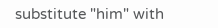substitute "him" with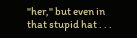"her," but even in that stupid hat . . .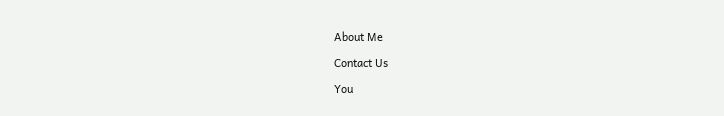About Me

Contact Us

You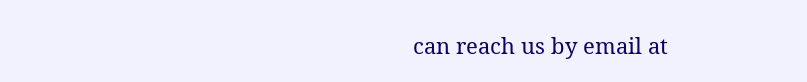can reach us by email at